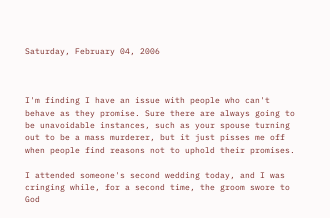Saturday, February 04, 2006



I'm finding I have an issue with people who can't behave as they promise. Sure there are always going to be unavoidable instances, such as your spouse turning out to be a mass murderer, but it just pisses me off when people find reasons not to uphold their promises.

I attended someone's second wedding today, and I was cringing while, for a second time, the groom swore to God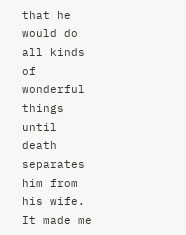that he would do all kinds of wonderful things until death separates him from his wife. It made me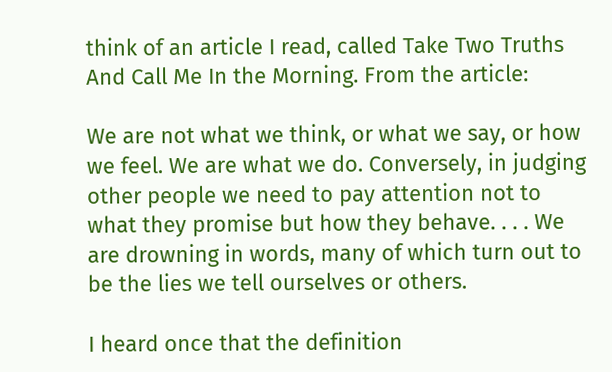think of an article I read, called Take Two Truths And Call Me In the Morning. From the article:

We are not what we think, or what we say, or how we feel. We are what we do. Conversely, in judging other people we need to pay attention not to what they promise but how they behave. . . . We are drowning in words, many of which turn out to be the lies we tell ourselves or others.

I heard once that the definition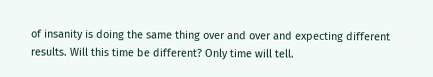of insanity is doing the same thing over and over and expecting different results. Will this time be different? Only time will tell.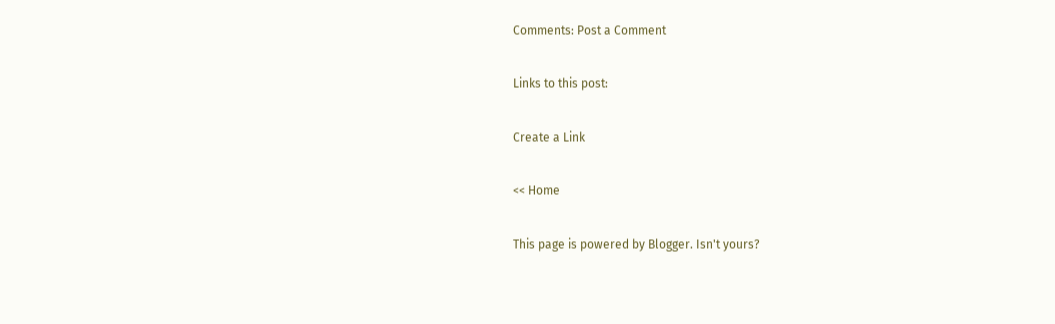Comments: Post a Comment

Links to this post:

Create a Link

<< Home

This page is powered by Blogger. Isn't yours?